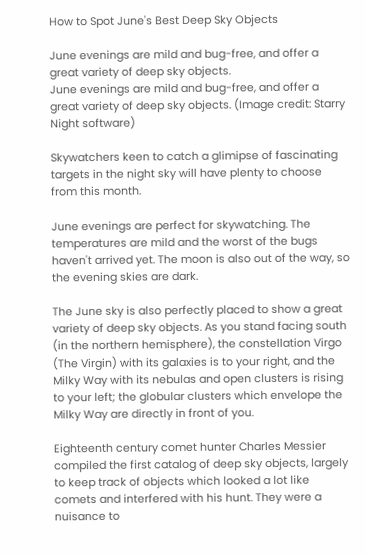How to Spot June's Best Deep Sky Objects

June evenings are mild and bug-free, and offer a great variety of deep sky objects.
June evenings are mild and bug-free, and offer a great variety of deep sky objects. (Image credit: Starry Night software)

Skywatchers keen to catch a glimipse of fascinating targets in the night sky will have plenty to choose from this month.

June evenings are perfect for skywatching. The temperatures are mild and the worst of the bugs haven't arrived yet. The moon is also out of the way, so the evening skies are dark.

The June sky is also perfectly placed to show a great variety of deep sky objects. As you stand facing south (in the northern hemisphere), the constellation Virgo (The Virgin) with its galaxies is to your right, and the Milky Way with its nebulas and open clusters is rising to your left; the globular clusters which envelope the Milky Way are directly in front of you.

Eighteenth century comet hunter Charles Messier compiled the first catalog of deep sky objects, largely to keep track of objects which looked a lot like comets and interfered with his hunt. They were a nuisance to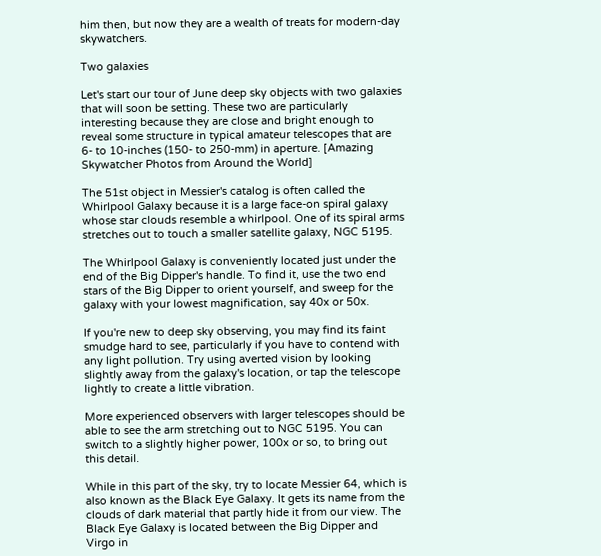him then, but now they are a wealth of treats for modern-day skywatchers.

Two galaxies

Let's start our tour of June deep sky objects with two galaxies that will soon be setting. These two are particularly interesting because they are close and bright enough to reveal some structure in typical amateur telescopes that are 6- to 10-inches (150- to 250-mm) in aperture. [Amazing Skywatcher Photos from Around the World]

The 51st object in Messier's catalog is often called the Whirlpool Galaxy because it is a large face-on spiral galaxy whose star clouds resemble a whirlpool. One of its spiral arms stretches out to touch a smaller satellite galaxy, NGC 5195.

The Whirlpool Galaxy is conveniently located just under the end of the Big Dipper's handle. To find it, use the two end stars of the Big Dipper to orient yourself, and sweep for the galaxy with your lowest magnification, say 40x or 50x.

If you're new to deep sky observing, you may find its faint smudge hard to see, particularly if you have to contend with any light pollution. Try using averted vision by looking slightly away from the galaxy's location, or tap the telescope lightly to create a little vibration.

More experienced observers with larger telescopes should be able to see the arm stretching out to NGC 5195. You can switch to a slightly higher power, 100x or so, to bring out this detail.

While in this part of the sky, try to locate Messier 64, which is also known as the Black Eye Galaxy. It gets its name from the clouds of dark material that partly hide it from our view. The Black Eye Galaxy is located between the Big Dipper and Virgo in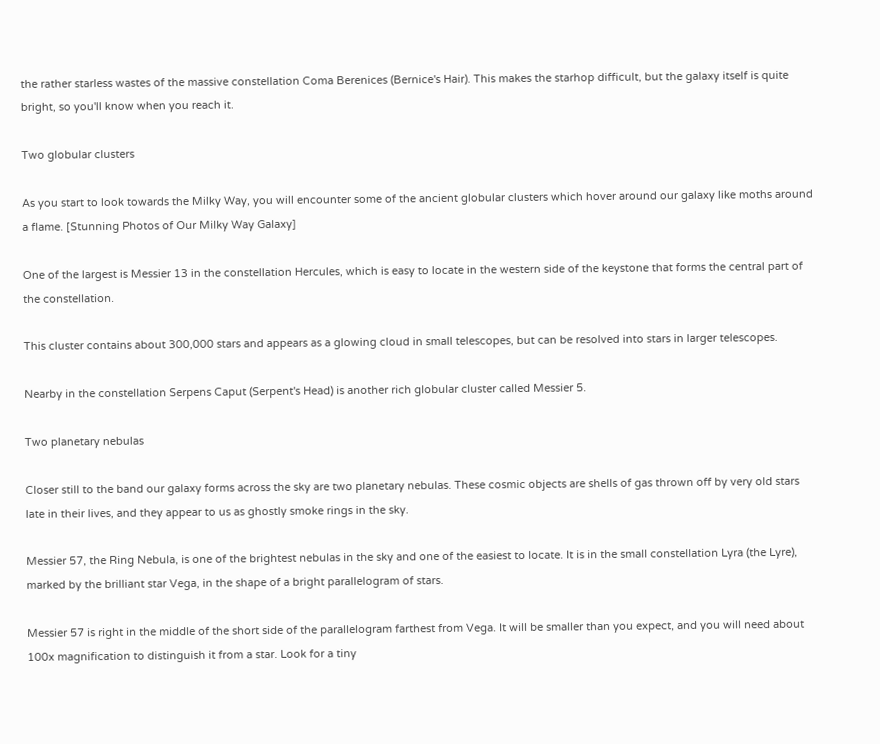the rather starless wastes of the massive constellation Coma Berenices (Bernice's Hair). This makes the starhop difficult, but the galaxy itself is quite bright, so you'll know when you reach it.

Two globular clusters

As you start to look towards the Milky Way, you will encounter some of the ancient globular clusters which hover around our galaxy like moths around a flame. [Stunning Photos of Our Milky Way Galaxy]

One of the largest is Messier 13 in the constellation Hercules, which is easy to locate in the western side of the keystone that forms the central part of the constellation.

This cluster contains about 300,000 stars and appears as a glowing cloud in small telescopes, but can be resolved into stars in larger telescopes.

Nearby in the constellation Serpens Caput (Serpent's Head) is another rich globular cluster called Messier 5.

Two planetary nebulas

Closer still to the band our galaxy forms across the sky are two planetary nebulas. These cosmic objects are shells of gas thrown off by very old stars late in their lives, and they appear to us as ghostly smoke rings in the sky.

Messier 57, the Ring Nebula, is one of the brightest nebulas in the sky and one of the easiest to locate. It is in the small constellation Lyra (the Lyre), marked by the brilliant star Vega, in the shape of a bright parallelogram of stars.

Messier 57 is right in the middle of the short side of the parallelogram farthest from Vega. It will be smaller than you expect, and you will need about 100x magnification to distinguish it from a star. Look for a tiny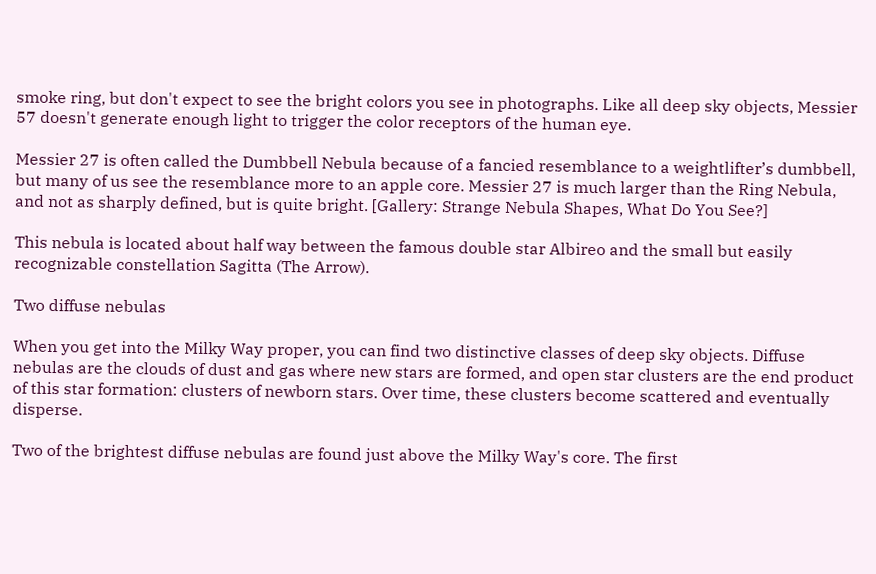smoke ring, but don't expect to see the bright colors you see in photographs. Like all deep sky objects, Messier 57 doesn't generate enough light to trigger the color receptors of the human eye.

Messier 27 is often called the Dumbbell Nebula because of a fancied resemblance to a weightlifter’s dumbbell, but many of us see the resemblance more to an apple core. Messier 27 is much larger than the Ring Nebula, and not as sharply defined, but is quite bright. [Gallery: Strange Nebula Shapes, What Do You See?]

This nebula is located about half way between the famous double star Albireo and the small but easily recognizable constellation Sagitta (The Arrow).

Two diffuse nebulas

When you get into the Milky Way proper, you can find two distinctive classes of deep sky objects. Diffuse nebulas are the clouds of dust and gas where new stars are formed, and open star clusters are the end product of this star formation: clusters of newborn stars. Over time, these clusters become scattered and eventually disperse.

Two of the brightest diffuse nebulas are found just above the Milky Way's core. The first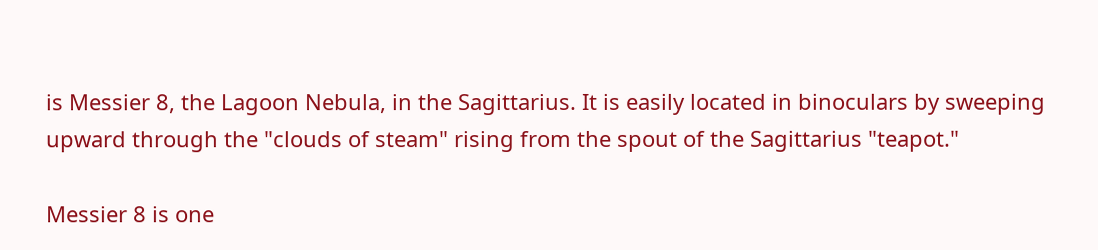is Messier 8, the Lagoon Nebula, in the Sagittarius. It is easily located in binoculars by sweeping upward through the "clouds of steam" rising from the spout of the Sagittarius "teapot."

Messier 8 is one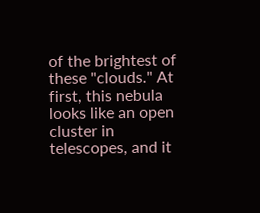of the brightest of these "clouds." At first, this nebula looks like an open cluster in telescopes, and it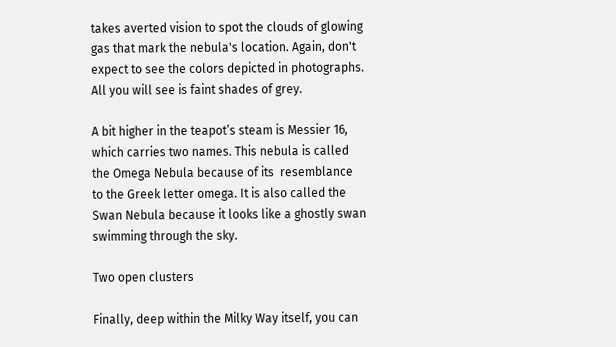takes averted vision to spot the clouds of glowing gas that mark the nebula's location. Again, don't expect to see the colors depicted in photographs. All you will see is faint shades of grey.

A bit higher in the teapot’s steam is Messier 16, which carries two names. This nebula is called the Omega Nebula because of its  resemblance to the Greek letter omega. It is also called the Swan Nebula because it looks like a ghostly swan swimming through the sky.

Two open clusters

Finally, deep within the Milky Way itself, you can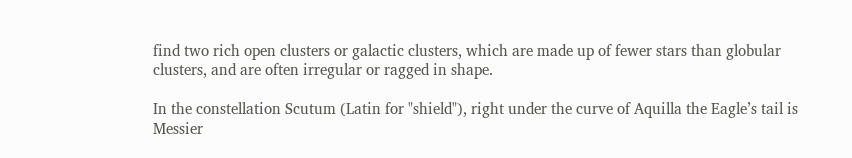find two rich open clusters or galactic clusters, which are made up of fewer stars than globular clusters, and are often irregular or ragged in shape.

In the constellation Scutum (Latin for "shield"), right under the curve of Aquilla the Eagle’s tail is Messier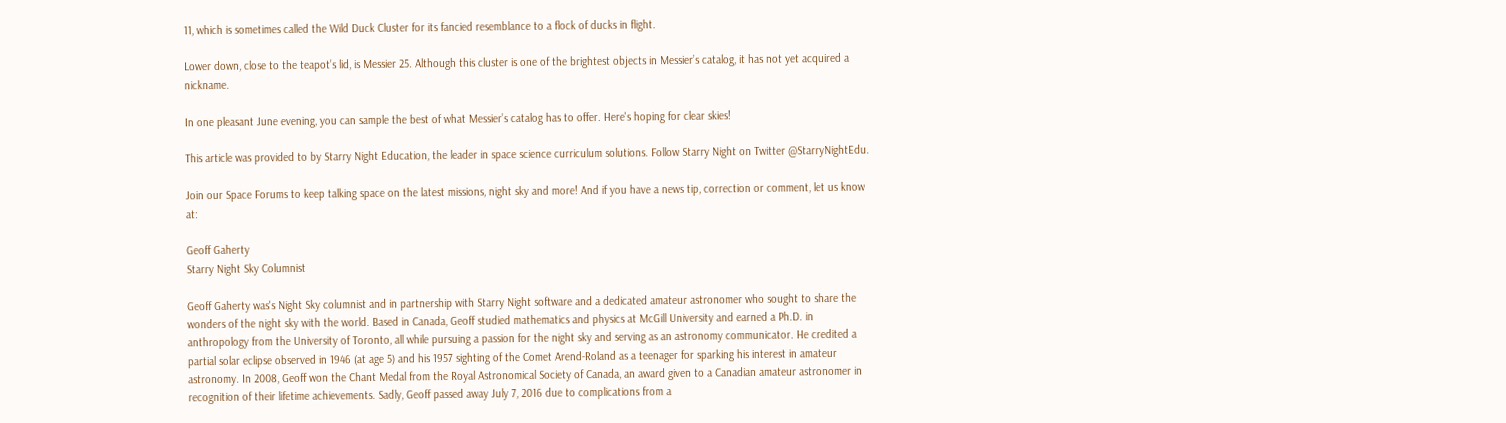11, which is sometimes called the Wild Duck Cluster for its fancied resemblance to a flock of ducks in flight.

Lower down, close to the teapot’s lid, is Messier 25. Although this cluster is one of the brightest objects in Messier’s catalog, it has not yet acquired a nickname.

In one pleasant June evening, you can sample the best of what Messier’s catalog has to offer. Here's hoping for clear skies!

This article was provided to by Starry Night Education, the leader in space science curriculum solutions. Follow Starry Night on Twitter @StarryNightEdu.

Join our Space Forums to keep talking space on the latest missions, night sky and more! And if you have a news tip, correction or comment, let us know at:

Geoff Gaherty
Starry Night Sky Columnist

Geoff Gaherty was's Night Sky columnist and in partnership with Starry Night software and a dedicated amateur astronomer who sought to share the wonders of the night sky with the world. Based in Canada, Geoff studied mathematics and physics at McGill University and earned a Ph.D. in anthropology from the University of Toronto, all while pursuing a passion for the night sky and serving as an astronomy communicator. He credited a partial solar eclipse observed in 1946 (at age 5) and his 1957 sighting of the Comet Arend-Roland as a teenager for sparking his interest in amateur astronomy. In 2008, Geoff won the Chant Medal from the Royal Astronomical Society of Canada, an award given to a Canadian amateur astronomer in recognition of their lifetime achievements. Sadly, Geoff passed away July 7, 2016 due to complications from a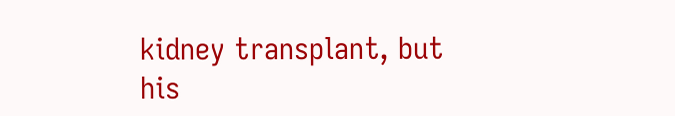kidney transplant, but his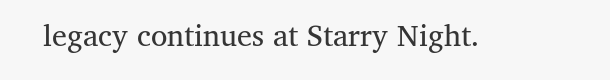legacy continues at Starry Night.